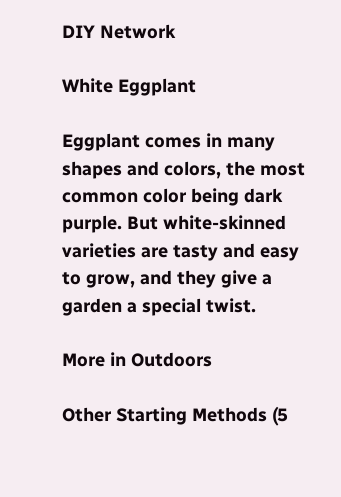DIY Network

White Eggplant

Eggplant comes in many shapes and colors, the most common color being dark purple. But white-skinned varieties are tasty and easy to grow, and they give a garden a special twist.

More in Outdoors

Other Starting Methods (5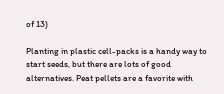of 13)

Planting in plastic cell-packs is a handy way to start seeds, but there are lots of good alternatives. Peat pellets are a favorite with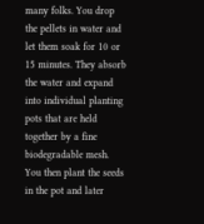many folks. You drop the pellets in water and let them soak for 10 or 15 minutes. They absorb the water and expand into individual planting pots that are held together by a fine biodegradable mesh. You then plant the seeds in the pot and later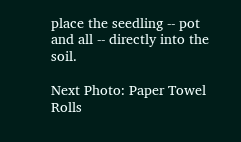place the seedling -- pot and all -- directly into the soil.

Next Photo: Paper Towel Rolls